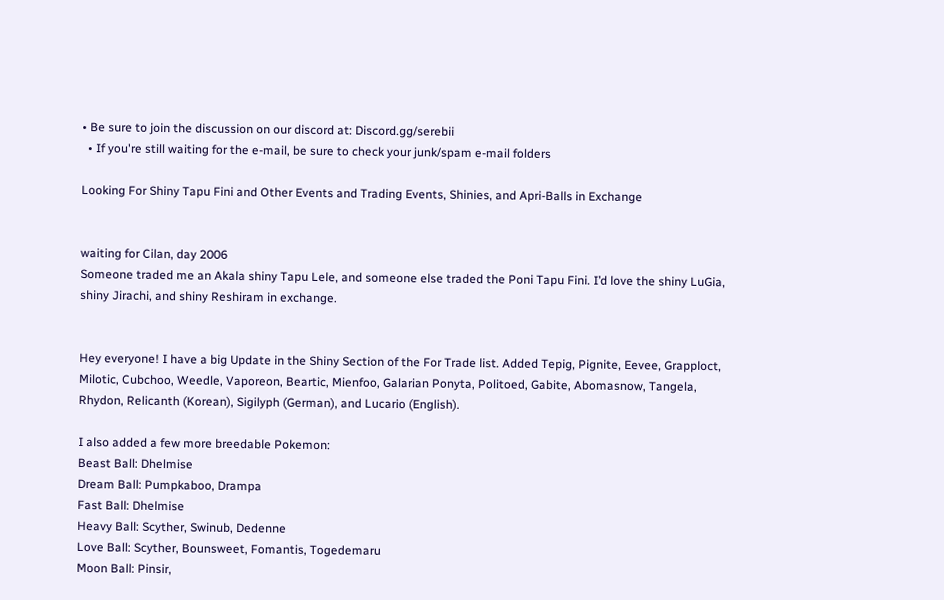• Be sure to join the discussion on our discord at: Discord.gg/serebii
  • If you're still waiting for the e-mail, be sure to check your junk/spam e-mail folders

Looking For Shiny Tapu Fini and Other Events and Trading Events, Shinies, and Apri-Balls in Exchange


waiting for Cilan, day 2006
Someone traded me an Akala shiny Tapu Lele, and someone else traded the Poni Tapu Fini. I’d love the shiny LuGia, shiny Jirachi, and shiny Reshiram in exchange.


Hey everyone! I have a big Update in the Shiny Section of the For Trade list. Added Tepig, Pignite, Eevee, Grapploct, Milotic, Cubchoo, Weedle, Vaporeon, Beartic, Mienfoo, Galarian Ponyta, Politoed, Gabite, Abomasnow, Tangela, Rhydon, Relicanth (Korean), Sigilyph (German), and Lucario (English).

I also added a few more breedable Pokemon:
Beast Ball: Dhelmise
Dream Ball: Pumpkaboo, Drampa
Fast Ball: Dhelmise
Heavy Ball: Scyther, Swinub, Dedenne
Love Ball: Scyther, Bounsweet, Fomantis, Togedemaru
Moon Ball: Pinsir,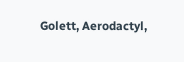Golett, Aerodactyl,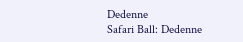Dedenne
Safari Ball: Dedenne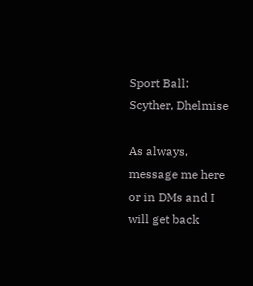Sport Ball: Scyther, Dhelmise

As always, message me here or in DMs and I will get back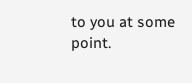to you at some point.